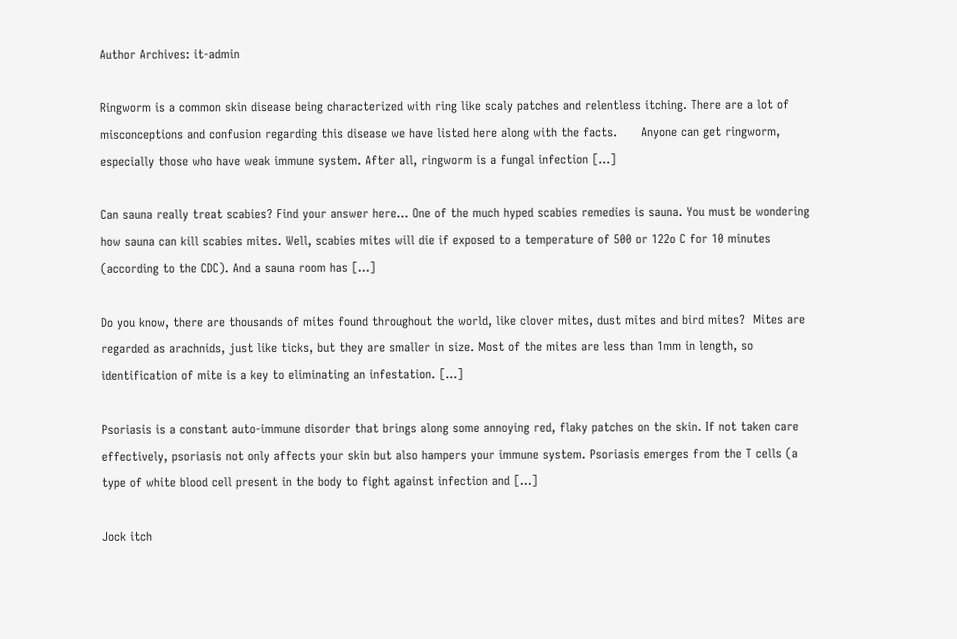Author Archives: it-admin

Ringworm is a common skin disease being characterized with ring like scaly patches and relentless itching. There are a lot of misconceptions and confusion regarding this disease we have listed here along with the facts.      Anyone can get ringworm, especially those who have weak immune system. After all, ringworm is a fungal infection […]

Can sauna really treat scabies? Find your answer here… One of the much hyped scabies remedies is sauna. You must be wondering how sauna can kill scabies mites. Well, scabies mites will die if exposed to a temperature of 500 or 122o C for 10 minutes (according to the CDC). And a sauna room has […]

Do you know, there are thousands of mites found throughout the world, like clover mites, dust mites and bird mites?  Mites are regarded as arachnids, just like ticks, but they are smaller in size. Most of the mites are less than 1mm in length, so identification of mite is a key to eliminating an infestation. […]

Psoriasis is a constant auto-immune disorder that brings along some annoying red, flaky patches on the skin. If not taken care effectively, psoriasis not only affects your skin but also hampers your immune system. Psoriasis emerges from the T cells (a type of white blood cell present in the body to fight against infection and […]

Jock itch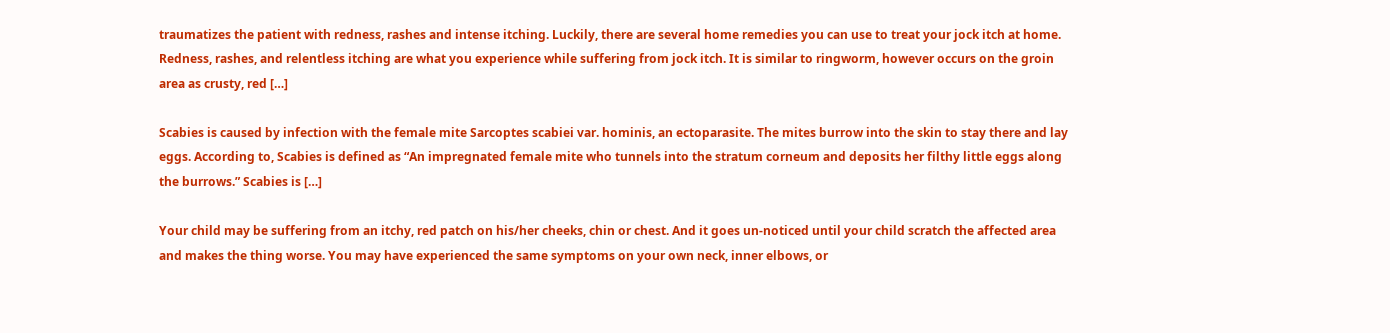traumatizes the patient with redness, rashes and intense itching. Luckily, there are several home remedies you can use to treat your jock itch at home.  Redness, rashes, and relentless itching are what you experience while suffering from jock itch. It is similar to ringworm, however occurs on the groin area as crusty, red […]

Scabies is caused by infection with the female mite Sarcoptes scabiei var. hominis, an ectoparasite. The mites burrow into the skin to stay there and lay eggs. According to, Scabies is defined as “An impregnated female mite who tunnels into the stratum corneum and deposits her filthy little eggs along the burrows.” Scabies is […]

Your child may be suffering from an itchy, red patch on his/her cheeks, chin or chest. And it goes un-noticed until your child scratch the affected area and makes the thing worse. You may have experienced the same symptoms on your own neck, inner elbows, or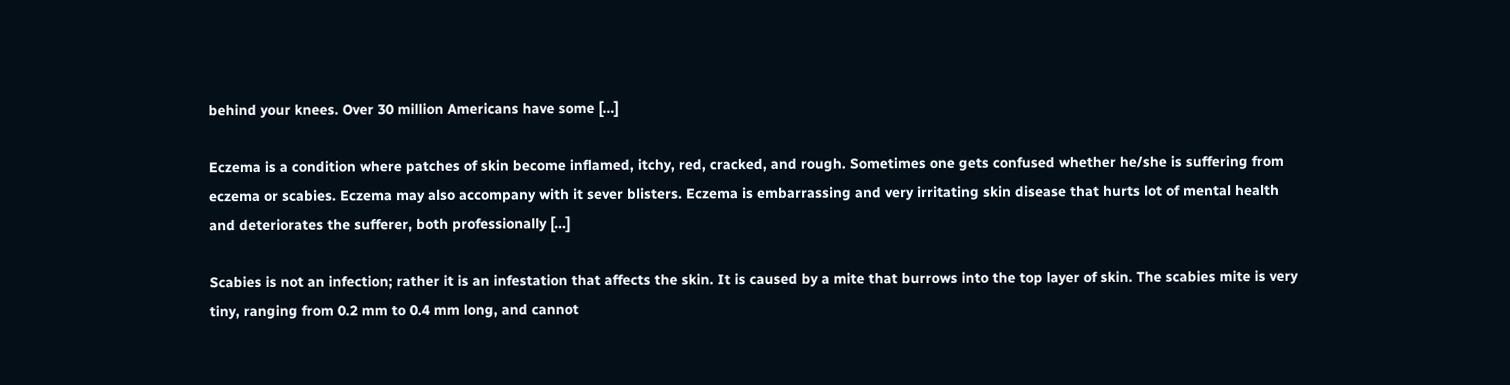behind your knees. Over 30 million Americans have some […]

Eczema is a condition where patches of skin become inflamed, itchy, red, cracked, and rough. Sometimes one gets confused whether he/she is suffering from eczema or scabies. Eczema may also accompany with it sever blisters. Eczema is embarrassing and very irritating skin disease that hurts lot of mental health and deteriorates the sufferer, both professionally […]

Scabies is not an infection; rather it is an infestation that affects the skin. It is caused by a mite that burrows into the top layer of skin. The scabies mite is very tiny, ranging from 0.2 mm to 0.4 mm long, and cannot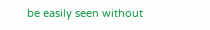be easily seen without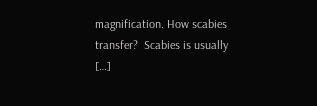magnification. How scabies transfer?  Scabies is usually […]